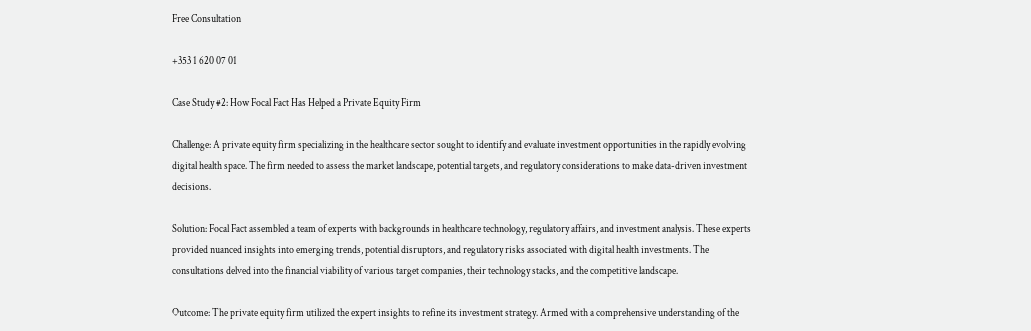Free Consultation

+353 1 620 07 01

Case Study #2: How Focal Fact Has Helped a Private Equity Firm

Challenge: A private equity firm specializing in the healthcare sector sought to identify and evaluate investment opportunities in the rapidly evolving digital health space. The firm needed to assess the market landscape, potential targets, and regulatory considerations to make data-driven investment decisions.

Solution: Focal Fact assembled a team of experts with backgrounds in healthcare technology, regulatory affairs, and investment analysis. These experts provided nuanced insights into emerging trends, potential disruptors, and regulatory risks associated with digital health investments. The consultations delved into the financial viability of various target companies, their technology stacks, and the competitive landscape.

Outcome: The private equity firm utilized the expert insights to refine its investment strategy. Armed with a comprehensive understanding of the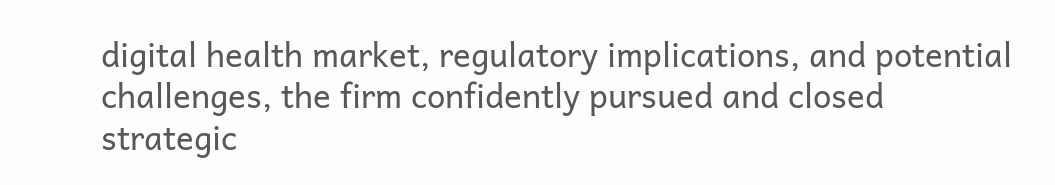digital health market, regulatory implications, and potential challenges, the firm confidently pursued and closed strategic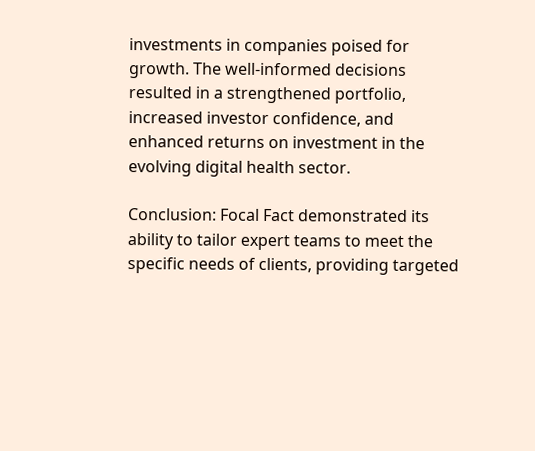investments in companies poised for growth. The well-informed decisions resulted in a strengthened portfolio, increased investor confidence, and enhanced returns on investment in the evolving digital health sector.

Conclusion: Focal Fact demonstrated its ability to tailor expert teams to meet the specific needs of clients, providing targeted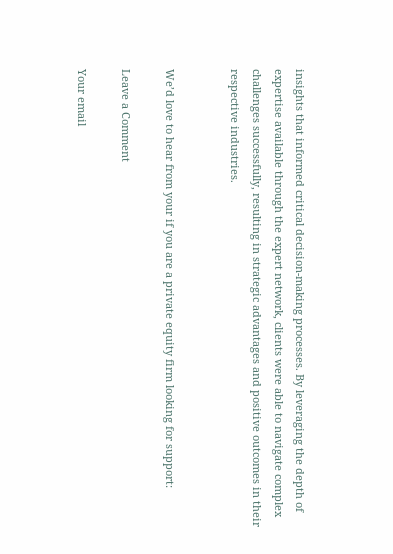insights that informed critical decision-making processes. By leveraging the depth of expertise available through the expert network, clients were able to navigate complex challenges successfully, resulting in strategic advantages and positive outcomes in their respective industries.


We’d love to hear from your if you are a private equity firm looking for support:

Leave a Comment

Your email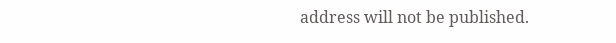address will not be published.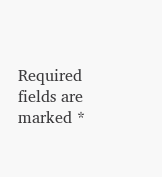Required fields are marked *